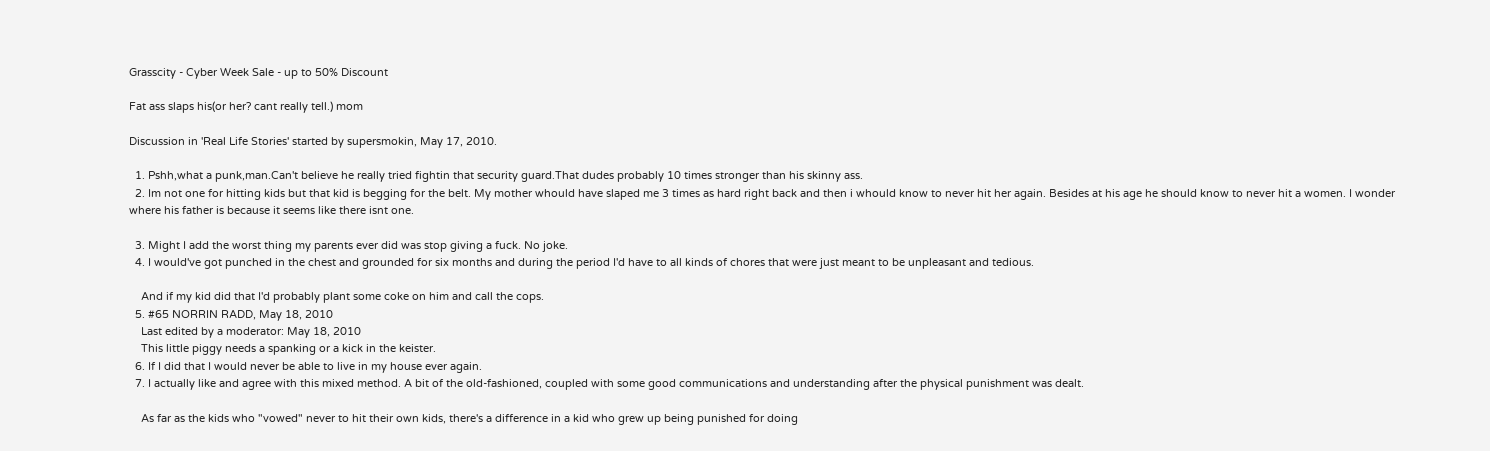Grasscity - Cyber Week Sale - up to 50% Discount

Fat ass slaps his(or her? cant really tell.) mom

Discussion in 'Real Life Stories' started by supersmokin, May 17, 2010.

  1. Pshh,what a punk,man.Can't believe he really tried fightin that security guard.That dudes probably 10 times stronger than his skinny ass.
  2. Im not one for hitting kids but that kid is begging for the belt. My mother whould have slaped me 3 times as hard right back and then i whould know to never hit her again. Besides at his age he should know to never hit a women. I wonder where his father is because it seems like there isnt one.

  3. Might I add the worst thing my parents ever did was stop giving a fuck. No joke.
  4. I would've got punched in the chest and grounded for six months and during the period I'd have to all kinds of chores that were just meant to be unpleasant and tedious.

    And if my kid did that I'd probably plant some coke on him and call the cops.
  5. #65 NORRIN RADD, May 18, 2010
    Last edited by a moderator: May 18, 2010
    This little piggy needs a spanking or a kick in the keister.
  6. If I did that I would never be able to live in my house ever again.
  7. I actually like and agree with this mixed method. A bit of the old-fashioned, coupled with some good communications and understanding after the physical punishment was dealt.

    As far as the kids who "vowed" never to hit their own kids, there's a difference in a kid who grew up being punished for doing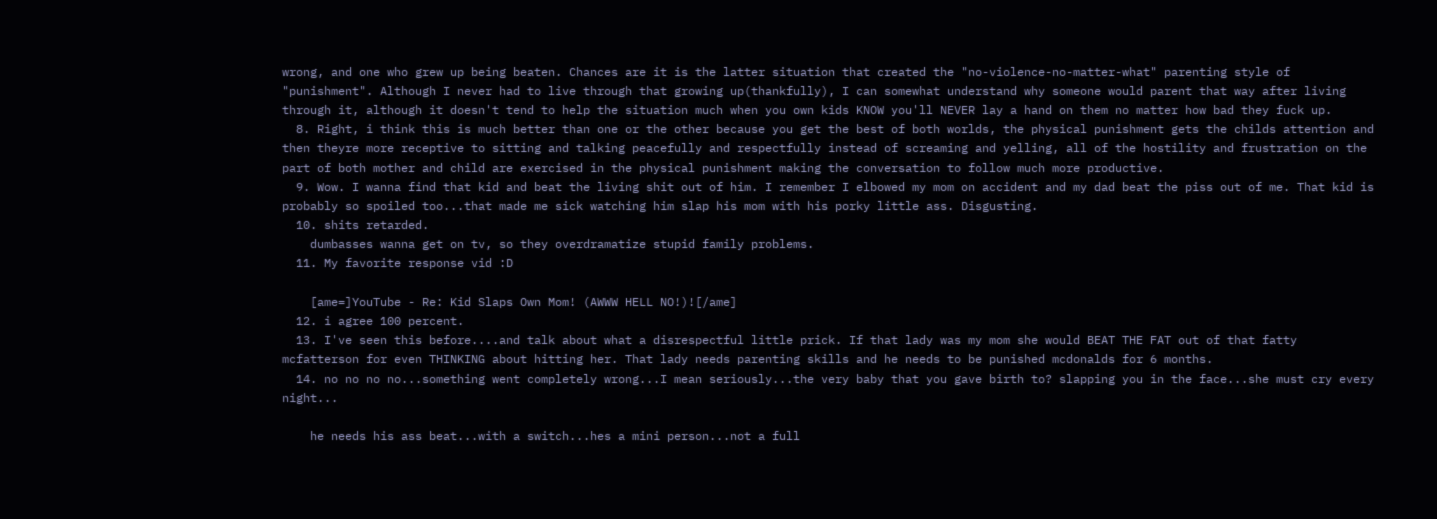wrong, and one who grew up being beaten. Chances are it is the latter situation that created the "no-violence-no-matter-what" parenting style of "punishment". Although I never had to live through that growing up(thankfully), I can somewhat understand why someone would parent that way after living through it, although it doesn't tend to help the situation much when you own kids KNOW you'll NEVER lay a hand on them no matter how bad they fuck up.
  8. Right, i think this is much better than one or the other because you get the best of both worlds, the physical punishment gets the childs attention and then theyre more receptive to sitting and talking peacefully and respectfully instead of screaming and yelling, all of the hostility and frustration on the part of both mother and child are exercised in the physical punishment making the conversation to follow much more productive.
  9. Wow. I wanna find that kid and beat the living shit out of him. I remember I elbowed my mom on accident and my dad beat the piss out of me. That kid is probably so spoiled too...that made me sick watching him slap his mom with his porky little ass. Disgusting.
  10. shits retarded.
    dumbasses wanna get on tv, so they overdramatize stupid family problems.
  11. My favorite response vid :D

    [ame=]YouTube - Re: Kid Slaps Own Mom! (AWWW HELL NO!)![/ame]
  12. i agree 100 percent.
  13. I've seen this before....and talk about what a disrespectful little prick. If that lady was my mom she would BEAT THE FAT out of that fatty mcfatterson for even THINKING about hitting her. That lady needs parenting skills and he needs to be punished mcdonalds for 6 months.
  14. no no no no...something went completely wrong...I mean seriously...the very baby that you gave birth to? slapping you in the face...she must cry every night...

    he needs his ass beat...with a switch...hes a mini person...not a full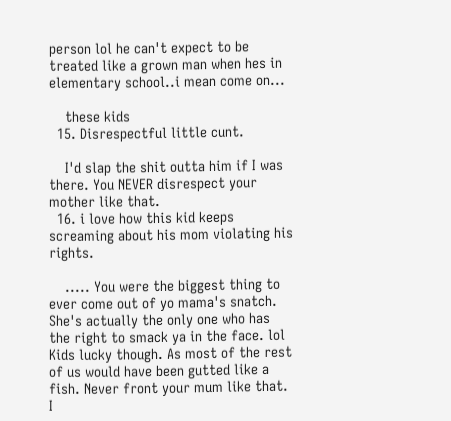person lol he can't expect to be treated like a grown man when hes in elementary school..i mean come on...

    these kids
  15. Disrespectful little cunt.

    I'd slap the shit outta him if I was there. You NEVER disrespect your mother like that.
  16. i love how this kid keeps screaming about his mom violating his rights.

    ..... You were the biggest thing to ever come out of yo mama's snatch. She's actually the only one who has the right to smack ya in the face. lol Kids lucky though. As most of the rest of us would have been gutted like a fish. Never front your mum like that. I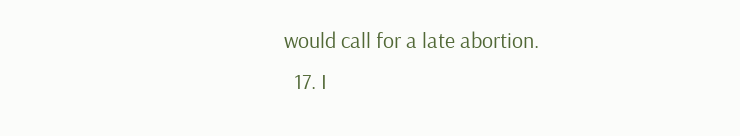would call for a late abortion.
  17. I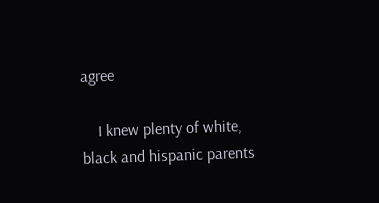agree

    I knew plenty of white, black and hispanic parents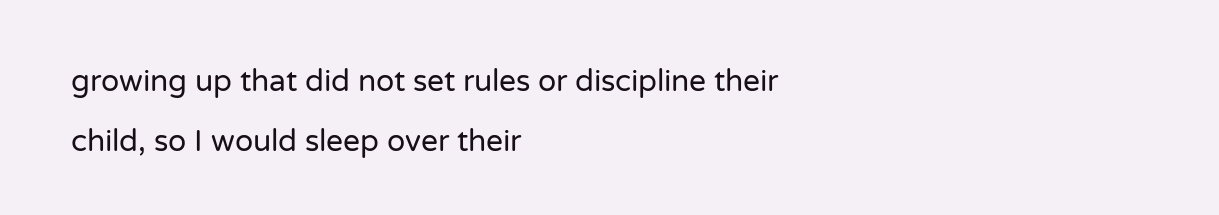growing up that did not set rules or discipline their child, so I would sleep over their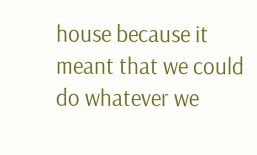house because it meant that we could do whatever we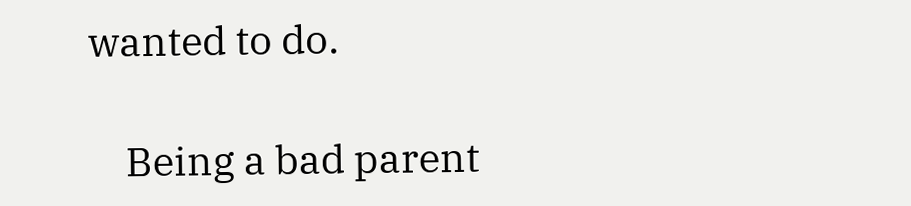wanted to do.

    Being a bad parent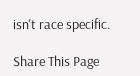isn't race specific.

Share This Page